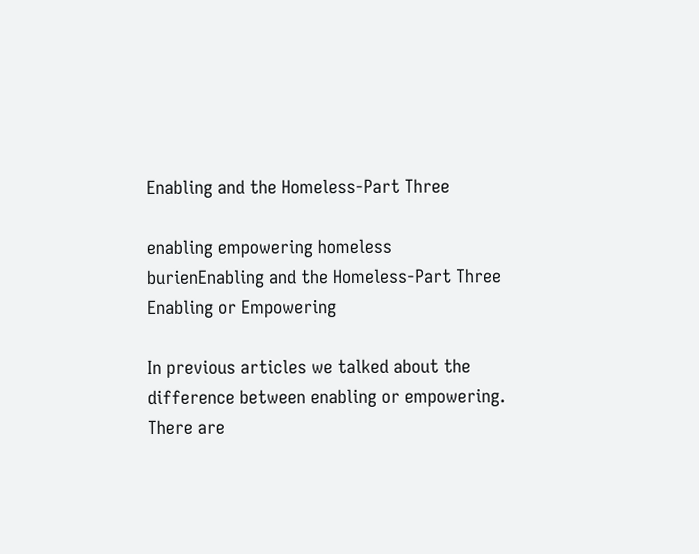Enabling and the Homeless-Part Three

enabling empowering homeless burienEnabling and the Homeless-Part Three
Enabling or Empowering

In previous articles we talked about the difference between enabling or empowering. There are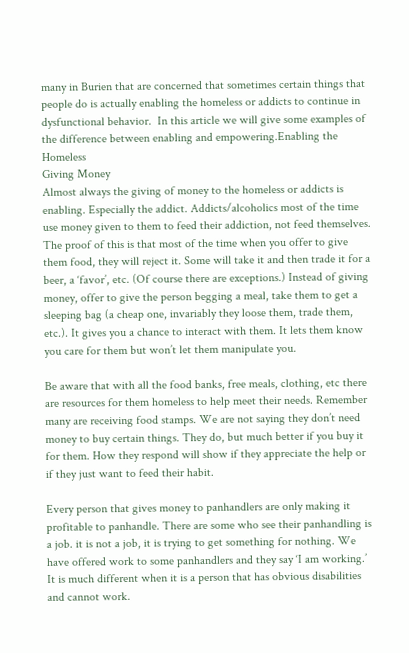many in Burien that are concerned that sometimes certain things that people do is actually enabling the homeless or addicts to continue in dysfunctional behavior.  In this article we will give some examples of the difference between enabling and empowering.Enabling the Homeless
Giving Money
Almost always the giving of money to the homeless or addicts is enabling. Especially the addict. Addicts/alcoholics most of the time use money given to them to feed their addiction, not feed themselves. The proof of this is that most of the time when you offer to give them food, they will reject it. Some will take it and then trade it for a beer, a ‘favor’, etc. (Of course there are exceptions.) Instead of giving money, offer to give the person begging a meal, take them to get a sleeping bag (a cheap one, invariably they loose them, trade them, etc.). It gives you a chance to interact with them. It lets them know you care for them but won’t let them manipulate you.

Be aware that with all the food banks, free meals, clothing, etc there are resources for them homeless to help meet their needs. Remember many are receiving food stamps. We are not saying they don’t need money to buy certain things. They do, but much better if you buy it for them. How they respond will show if they appreciate the help or if they just want to feed their habit.

Every person that gives money to panhandlers are only making it profitable to panhandle. There are some who see their panhandling is a job. it is not a job, it is trying to get something for nothing. We have offered work to some panhandlers and they say ‘I am working.’ It is much different when it is a person that has obvious disabilities and cannot work.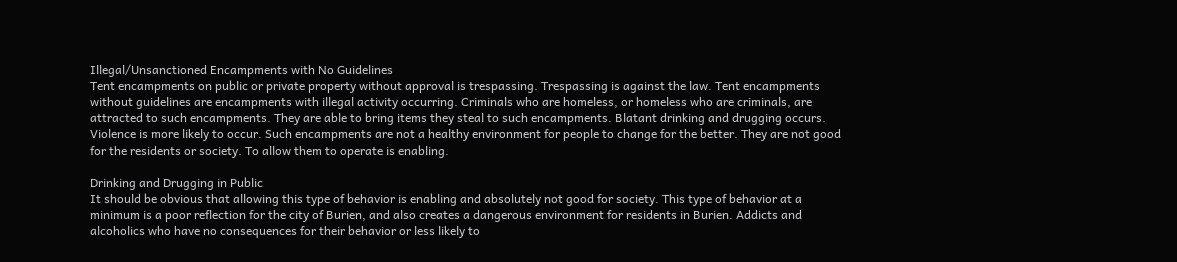Illegal/Unsanctioned Encampments with No Guidelines
Tent encampments on public or private property without approval is trespassing. Trespassing is against the law. Tent encampments without guidelines are encampments with illegal activity occurring. Criminals who are homeless, or homeless who are criminals, are attracted to such encampments. They are able to bring items they steal to such encampments. Blatant drinking and drugging occurs. Violence is more likely to occur. Such encampments are not a healthy environment for people to change for the better. They are not good for the residents or society. To allow them to operate is enabling.

Drinking and Drugging in Public
It should be obvious that allowing this type of behavior is enabling and absolutely not good for society. This type of behavior at a minimum is a poor reflection for the city of Burien, and also creates a dangerous environment for residents in Burien. Addicts and alcoholics who have no consequences for their behavior or less likely to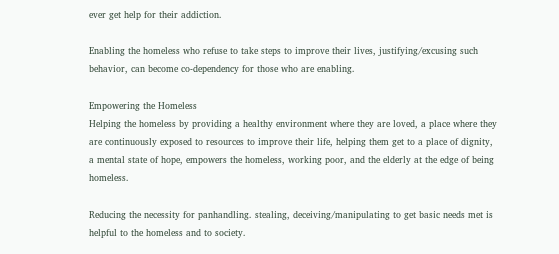ever get help for their addiction.

Enabling the homeless who refuse to take steps to improve their lives, justifying/excusing such behavior, can become co-dependency for those who are enabling.

Empowering the Homeless
Helping the homeless by providing a healthy environment where they are loved, a place where they are continuously exposed to resources to improve their life, helping them get to a place of dignity, a mental state of hope, empowers the homeless, working poor, and the elderly at the edge of being homeless.

Reducing the necessity for panhandling. stealing, deceiving/manipulating to get basic needs met is helpful to the homeless and to society.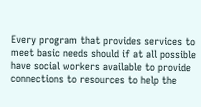Every program that provides services to meet basic needs should if at all possible have social workers available to provide connections to resources to help the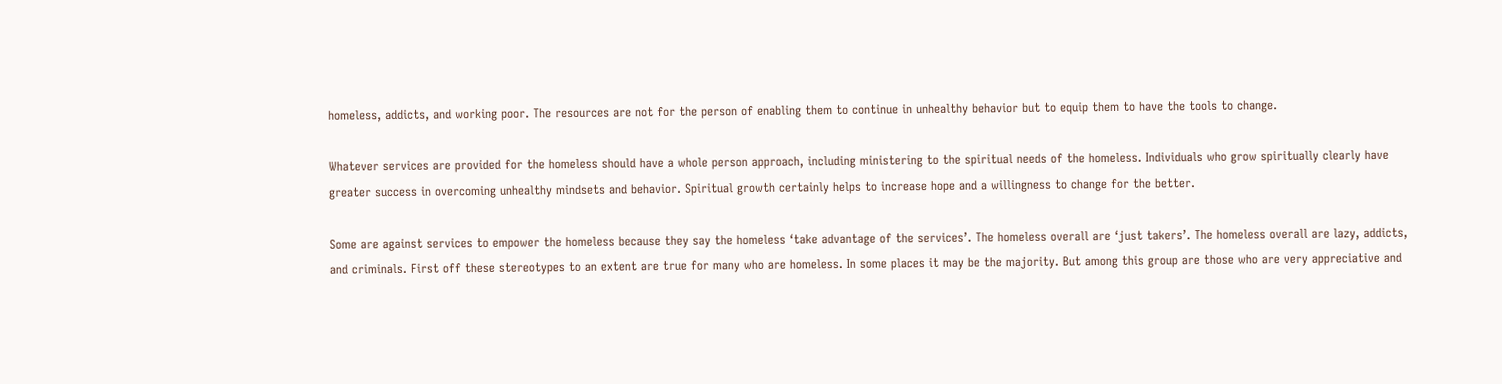homeless, addicts, and working poor. The resources are not for the person of enabling them to continue in unhealthy behavior but to equip them to have the tools to change.

Whatever services are provided for the homeless should have a whole person approach, including ministering to the spiritual needs of the homeless. Individuals who grow spiritually clearly have greater success in overcoming unhealthy mindsets and behavior. Spiritual growth certainly helps to increase hope and a willingness to change for the better.

Some are against services to empower the homeless because they say the homeless ‘take advantage of the services’. The homeless overall are ‘just takers’. The homeless overall are lazy, addicts, and criminals. First off these stereotypes to an extent are true for many who are homeless. In some places it may be the majority. But among this group are those who are very appreciative and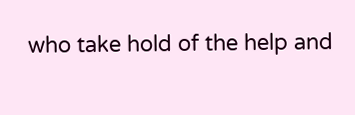who take hold of the help and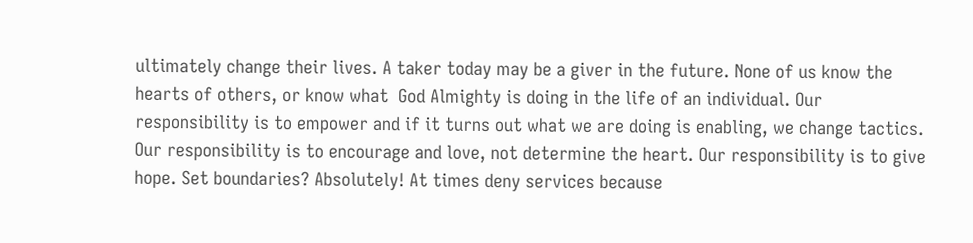ultimately change their lives. A taker today may be a giver in the future. None of us know the hearts of others, or know what  God Almighty is doing in the life of an individual. Our responsibility is to empower and if it turns out what we are doing is enabling, we change tactics. Our responsibility is to encourage and love, not determine the heart. Our responsibility is to give hope. Set boundaries? Absolutely! At times deny services because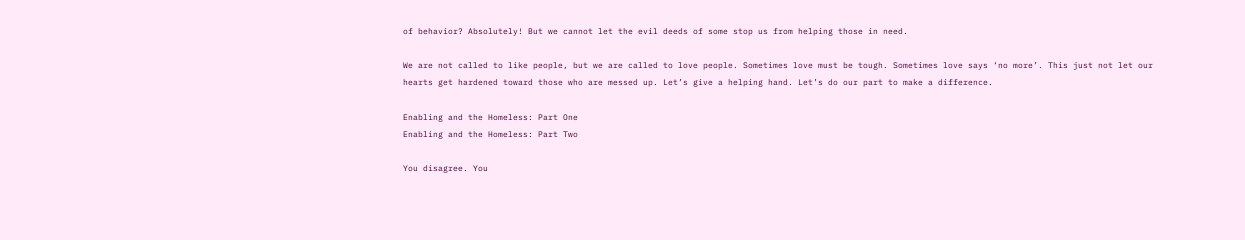of behavior? Absolutely! But we cannot let the evil deeds of some stop us from helping those in need.

We are not called to like people, but we are called to love people. Sometimes love must be tough. Sometimes love says ‘no more’. This just not let our hearts get hardened toward those who are messed up. Let’s give a helping hand. Let’s do our part to make a difference.

Enabling and the Homeless: Part One
Enabling and the Homeless: Part Two

You disagree. You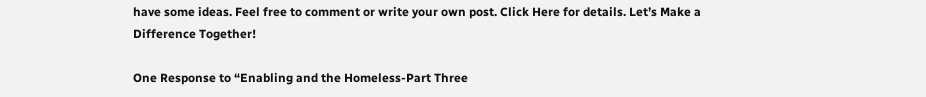have some ideas. Feel free to comment or write your own post. Click Here for details. Let’s Make a Difference Together!

One Response to “Enabling and the Homeless-Part Three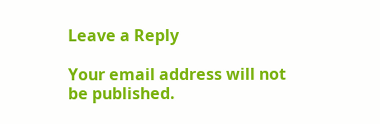Leave a Reply

Your email address will not be published.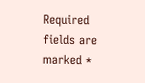Required fields are marked *